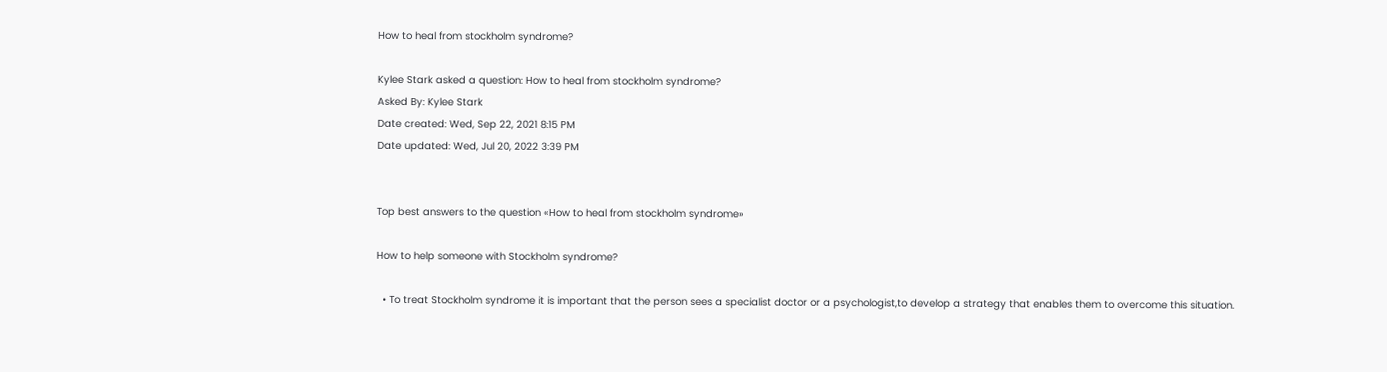How to heal from stockholm syndrome?

Kylee Stark asked a question: How to heal from stockholm syndrome?
Asked By: Kylee Stark
Date created: Wed, Sep 22, 2021 8:15 PM
Date updated: Wed, Jul 20, 2022 3:39 PM


Top best answers to the question «How to heal from stockholm syndrome»

How to help someone with Stockholm syndrome?

  • To treat Stockholm syndrome it is important that the person sees a specialist doctor or a psychologist,to develop a strategy that enables them to overcome this situation.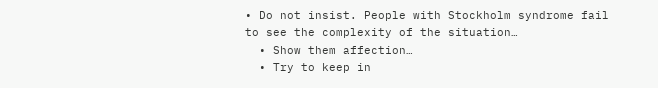• Do not insist. People with Stockholm syndrome fail to see the complexity of the situation…
  • Show them affection…
  • Try to keep in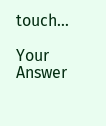touch…

Your Answer